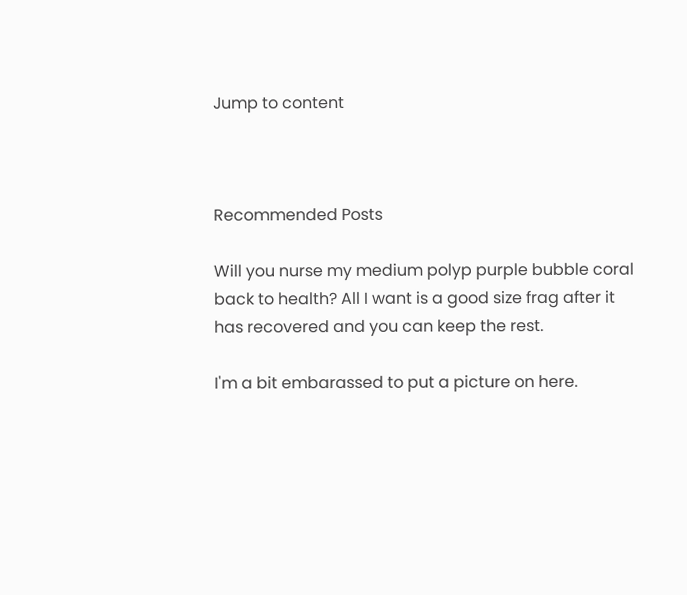Jump to content



Recommended Posts

Will you nurse my medium polyp purple bubble coral back to health? All I want is a good size frag after it has recovered and you can keep the rest.

I'm a bit embarassed to put a picture on here.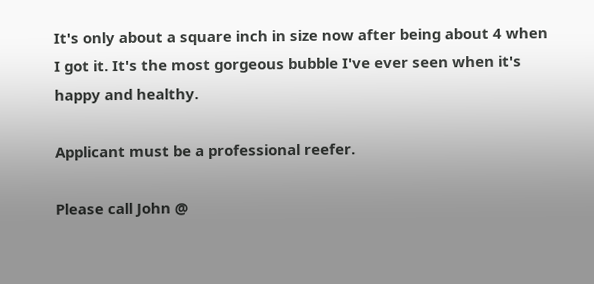It's only about a square inch in size now after being about 4 when I got it. It's the most gorgeous bubble I've ever seen when it's happy and healthy.

Applicant must be a professional reefer.

Please call John @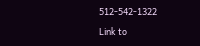512-542-1322

Link to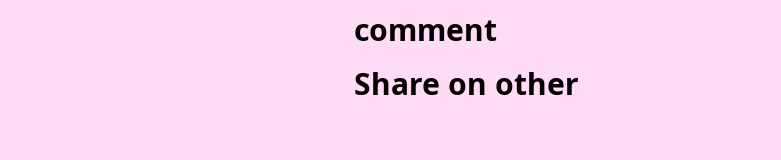comment
Share on other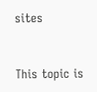sites


This topic is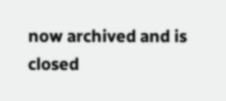now archived and is closed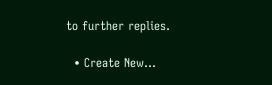to further replies.

  • Create New...